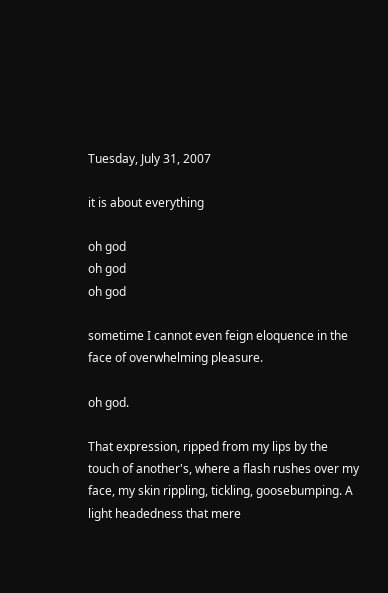Tuesday, July 31, 2007

it is about everything

oh god
oh god
oh god

sometime I cannot even feign eloquence in the face of overwhelming pleasure.

oh god.

That expression, ripped from my lips by the touch of another's, where a flash rushes over my face, my skin rippling, tickling, goosebumping. A light headedness that mere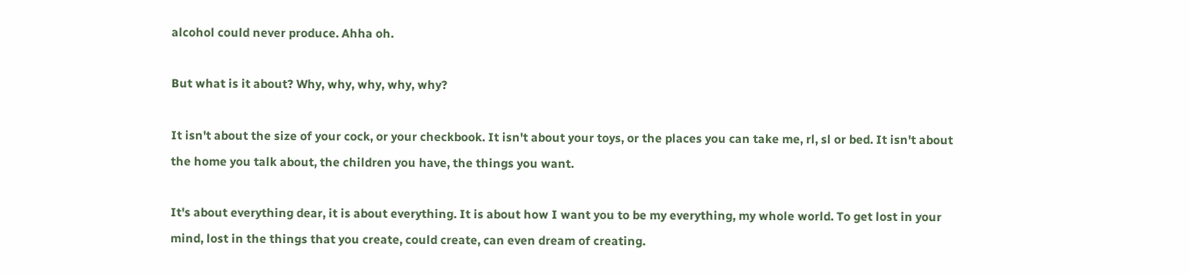alcohol could never produce. Ahha oh.

But what is it about? Why, why, why, why, why?

It isn't about the size of your cock, or your checkbook. It isn't about your toys, or the places you can take me, rl, sl or bed. It isn't about the home you talk about, the children you have, the things you want.

It's about everything dear, it is about everything. It is about how I want you to be my everything, my whole world. To get lost in your mind, lost in the things that you create, could create, can even dream of creating.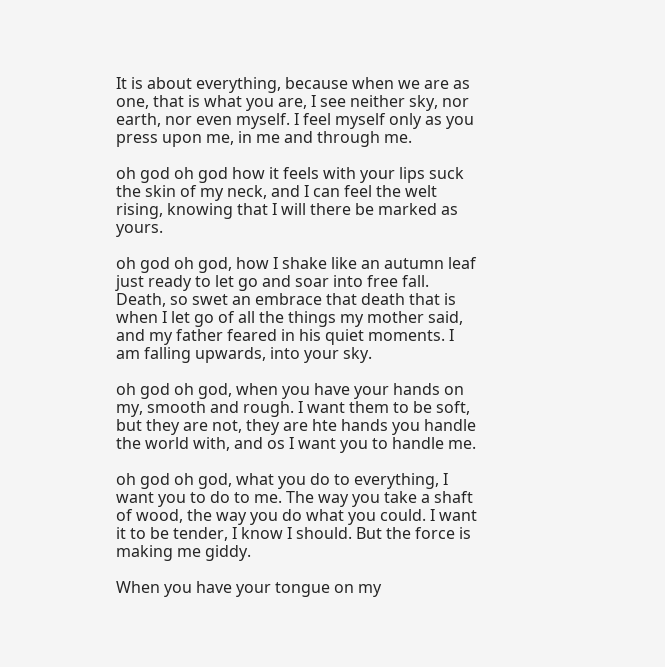It is about everything, because when we are as one, that is what you are, I see neither sky, nor earth, nor even myself. I feel myself only as you press upon me, in me and through me.

oh god oh god how it feels with your lips suck the skin of my neck, and I can feel the welt rising, knowing that I will there be marked as yours.

oh god oh god, how I shake like an autumn leaf just ready to let go and soar into free fall. Death, so swet an embrace that death that is when I let go of all the things my mother said, and my father feared in his quiet moments. I am falling upwards, into your sky.

oh god oh god, when you have your hands on my, smooth and rough. I want them to be soft, but they are not, they are hte hands you handle the world with, and os I want you to handle me.

oh god oh god, what you do to everything, I want you to do to me. The way you take a shaft of wood, the way you do what you could. I want it to be tender, I know I should. But the force is making me giddy.

When you have your tongue on my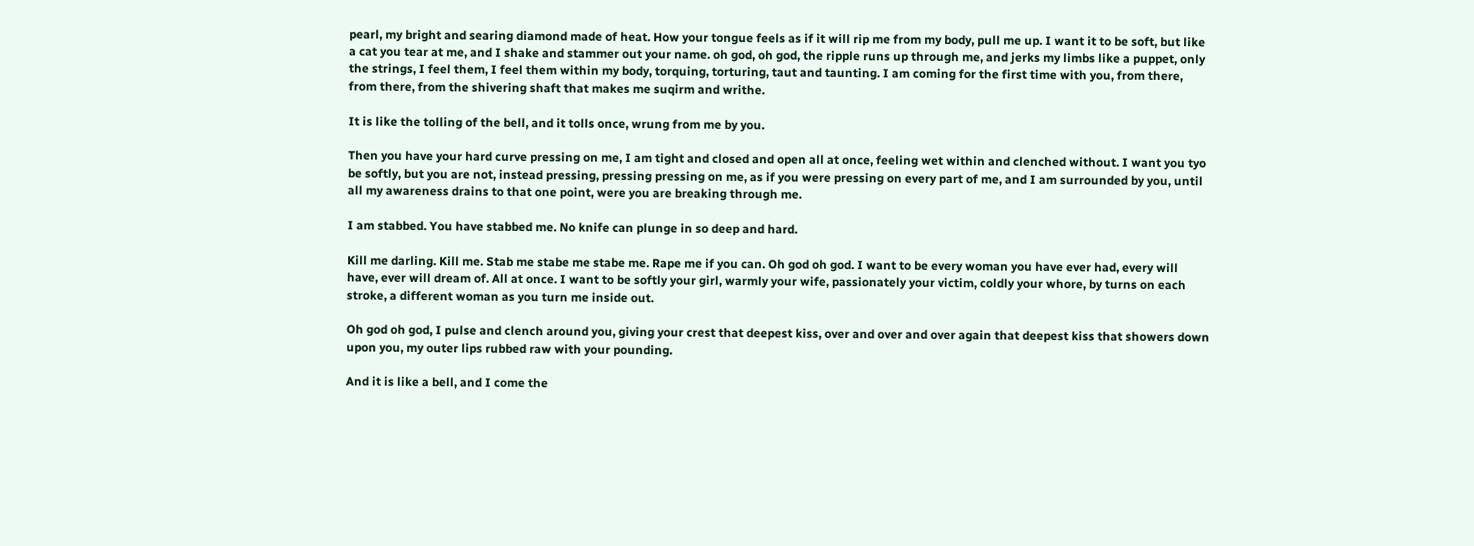pearl, my bright and searing diamond made of heat. How your tongue feels as if it will rip me from my body, pull me up. I want it to be soft, but like a cat you tear at me, and I shake and stammer out your name. oh god, oh god, the ripple runs up through me, and jerks my limbs like a puppet, only the strings, I feel them, I feel them within my body, torquing, torturing, taut and taunting. I am coming for the first time with you, from there, from there, from the shivering shaft that makes me suqirm and writhe.

It is like the tolling of the bell, and it tolls once, wrung from me by you.

Then you have your hard curve pressing on me, I am tight and closed and open all at once, feeling wet within and clenched without. I want you tyo be softly, but you are not, instead pressing, pressing pressing on me, as if you were pressing on every part of me, and I am surrounded by you, until all my awareness drains to that one point, were you are breaking through me.

I am stabbed. You have stabbed me. No knife can plunge in so deep and hard.

Kill me darling. Kill me. Stab me stabe me stabe me. Rape me if you can. Oh god oh god. I want to be every woman you have ever had, every will have, ever will dream of. All at once. I want to be softly your girl, warmly your wife, passionately your victim, coldly your whore, by turns on each stroke, a different woman as you turn me inside out.

Oh god oh god, I pulse and clench around you, giving your crest that deepest kiss, over and over and over again that deepest kiss that showers down upon you, my outer lips rubbed raw with your pounding.

And it is like a bell, and I come the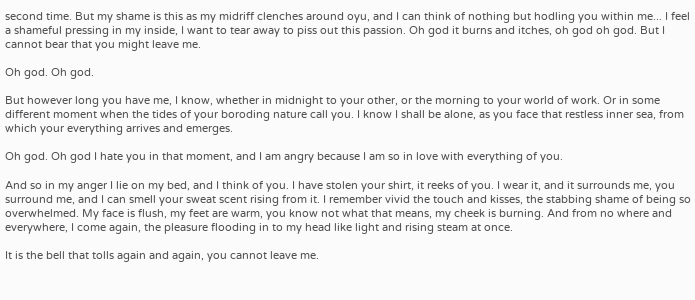second time. But my shame is this as my midriff clenches around oyu, and I can think of nothing but hodling you within me... I feel a shameful pressing in my inside, I want to tear away to piss out this passion. Oh god it burns and itches, oh god oh god. But I cannot bear that you might leave me.

Oh god. Oh god.

But however long you have me, I know, whether in midnight to your other, or the morning to your world of work. Or in some different moment when the tides of your boroding nature call you. I know I shall be alone, as you face that restless inner sea, from which your everything arrives and emerges.

Oh god. Oh god I hate you in that moment, and I am angry because I am so in love with everything of you.

And so in my anger I lie on my bed, and I think of you. I have stolen your shirt, it reeks of you. I wear it, and it surrounds me, you surround me, and I can smell your sweat scent rising from it. I remember vivid the touch and kisses, the stabbing shame of being so overwhelmed. My face is flush, my feet are warm, you know not what that means, my cheek is burning. And from no where and everywhere, I come again, the pleasure flooding in to my head like light and rising steam at once.

It is the bell that tolls again and again, you cannot leave me.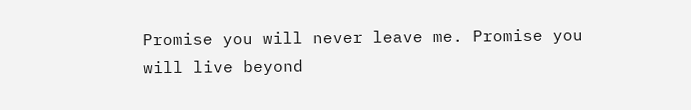Promise you will never leave me. Promise you will live beyond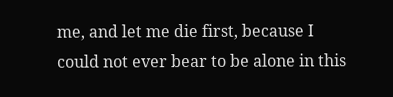me, and let me die first, because I could not ever bear to be alone in this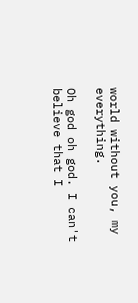world without you, my everything.

Oh god oh god. I can't believe that I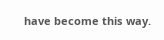have become this way.